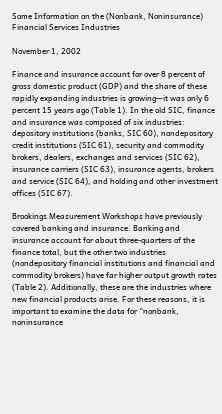Some Information on the (Nonbank, Noninsurance) Financial Services Industries

November 1, 2002

Finance and insurance account for over 8 percent of gross domestic product (GDP) and the share of these rapidly expanding industries is growing—it was only 6 percent 15 years ago (Table 1). In the old SIC, finance and insurance was composed of six industries: depository institutions (banks, SIC 60), nondepository credit institutions (SIC 61), security and commodity brokers, dealers, exchanges and services (SIC 62), insurance carriers (SIC 63), insurance agents, brokers and service (SIC 64), and holding and other investment offices (SIC 67).

Brookings Measurement Workshops have previously covered banking and insurance. Banking and insurance account for about three-quarters of the finance total, but the other two industries (nondepository financial institutions and financial and commodity brokers) have far higher output growth rates (Table 2). Additionally, these are the industries where new financial products arise. For these reasons, it is important to examine the data for “nonbank, noninsurance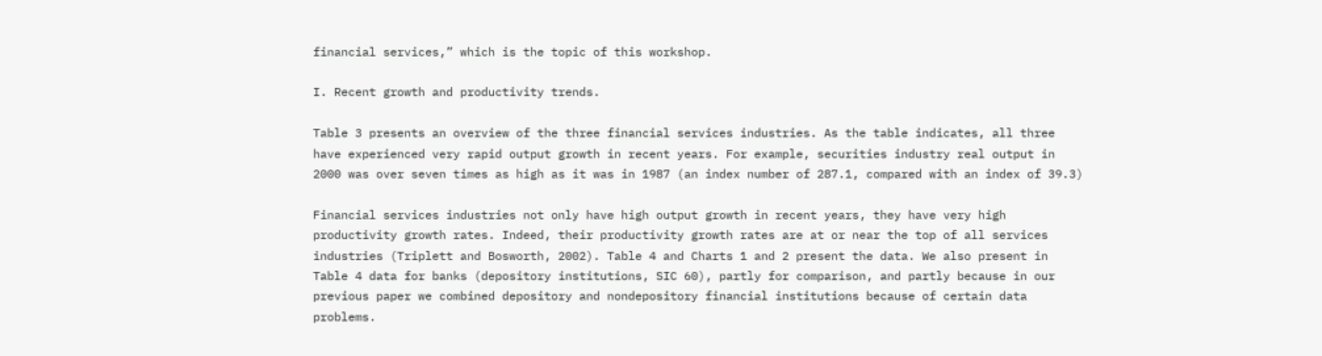financial services,” which is the topic of this workshop.

I. Recent growth and productivity trends.

Table 3 presents an overview of the three financial services industries. As the table indicates, all three have experienced very rapid output growth in recent years. For example, securities industry real output in 2000 was over seven times as high as it was in 1987 (an index number of 287.1, compared with an index of 39.3)

Financial services industries not only have high output growth in recent years, they have very high productivity growth rates. Indeed, their productivity growth rates are at or near the top of all services industries (Triplett and Bosworth, 2002). Table 4 and Charts 1 and 2 present the data. We also present in Table 4 data for banks (depository institutions, SIC 60), partly for comparison, and partly because in our previous paper we combined depository and nondepository financial institutions because of certain data problems.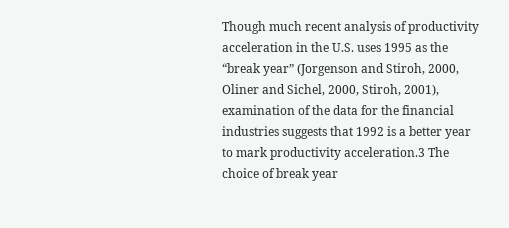Though much recent analysis of productivity acceleration in the U.S. uses 1995 as the “break year” (Jorgenson and Stiroh, 2000, Oliner and Sichel, 2000, Stiroh, 2001), examination of the data for the financial industries suggests that 1992 is a better year to mark productivity acceleration.3 The choice of break year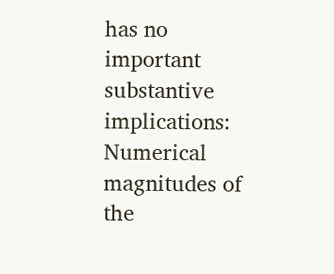has no important substantive implications: Numerical magnitudes of the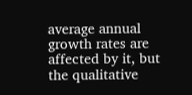average annual growth rates are affected by it, but the qualitative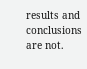results and conclusions are not.